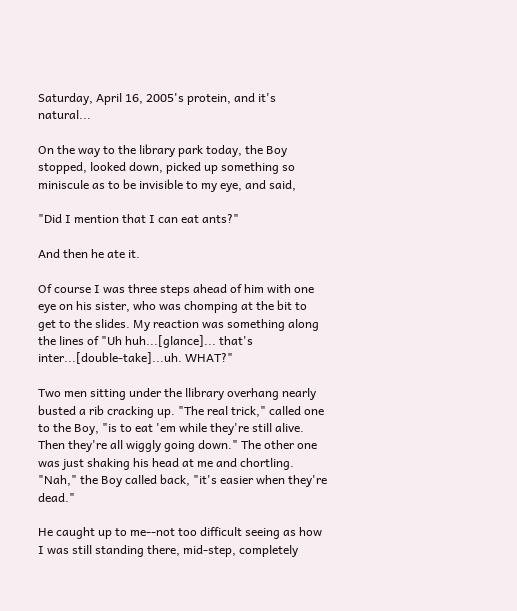Saturday, April 16, 2005's protein, and it's natural...

On the way to the library park today, the Boy stopped, looked down, picked up something so miniscule as to be invisible to my eye, and said,

"Did I mention that I can eat ants?"

And then he ate it.

Of course I was three steps ahead of him with one eye on his sister, who was chomping at the bit to get to the slides. My reaction was something along the lines of "Uh huh...[glance]... that's inter...[double-take]...uh. WHAT?"

Two men sitting under the llibrary overhang nearly busted a rib cracking up. "The real trick," called one to the Boy, "is to eat 'em while they're still alive. Then they're all wiggly going down." The other one was just shaking his head at me and chortling. "Nah," the Boy called back, "it's easier when they're dead."

He caught up to me--not too difficult seeing as how I was still standing there, mid-step, completely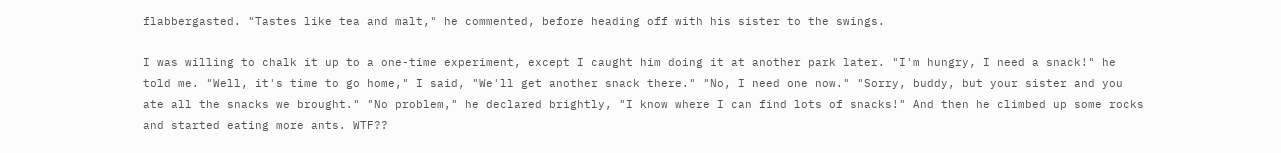flabbergasted. "Tastes like tea and malt," he commented, before heading off with his sister to the swings.

I was willing to chalk it up to a one-time experiment, except I caught him doing it at another park later. "I'm hungry, I need a snack!" he told me. "Well, it's time to go home," I said, "We'll get another snack there." "No, I need one now." "Sorry, buddy, but your sister and you ate all the snacks we brought." "No problem," he declared brightly, "I know where I can find lots of snacks!" And then he climbed up some rocks and started eating more ants. WTF??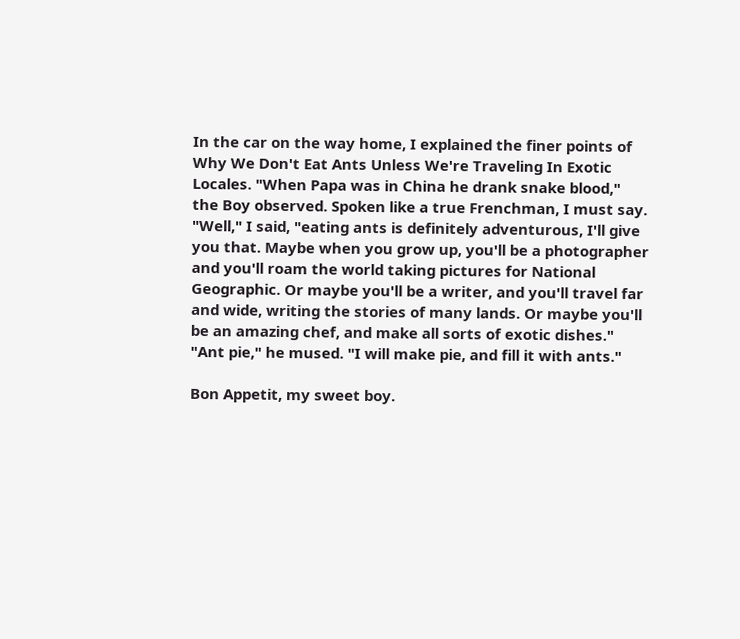In the car on the way home, I explained the finer points of Why We Don't Eat Ants Unless We're Traveling In Exotic Locales. "When Papa was in China he drank snake blood," the Boy observed. Spoken like a true Frenchman, I must say. "Well," I said, "eating ants is definitely adventurous, I'll give you that. Maybe when you grow up, you'll be a photographer and you'll roam the world taking pictures for National Geographic. Or maybe you'll be a writer, and you'll travel far and wide, writing the stories of many lands. Or maybe you'll be an amazing chef, and make all sorts of exotic dishes." "Ant pie," he mused. "I will make pie, and fill it with ants."

Bon Appetit, my sweet boy.